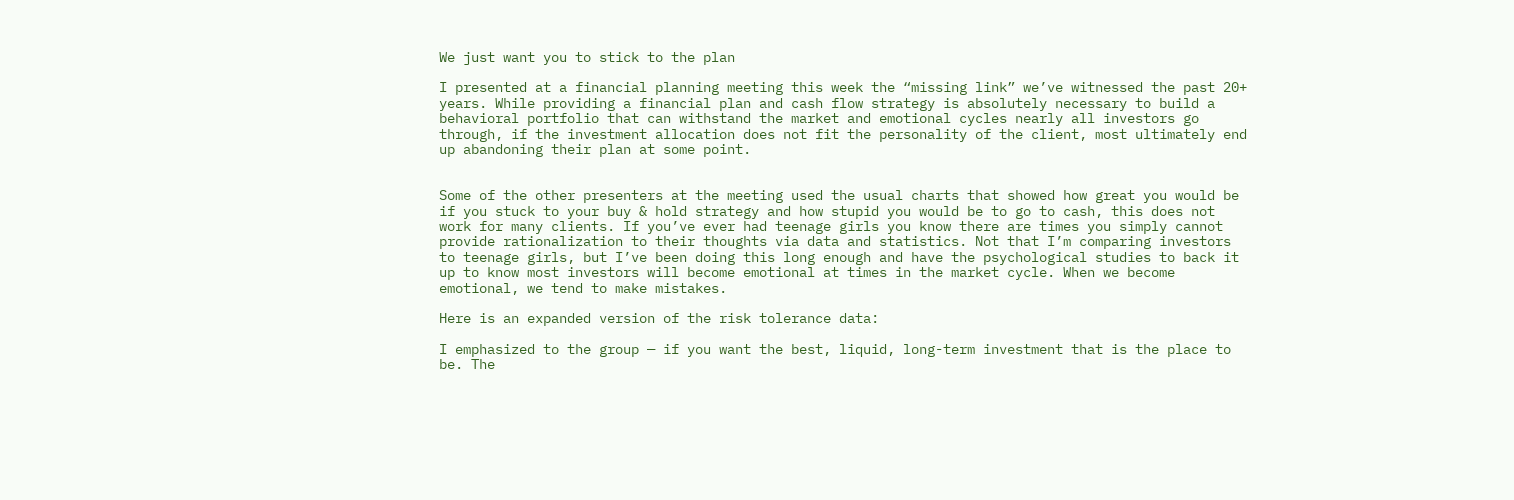We just want you to stick to the plan

I presented at a financial planning meeting this week the “missing link” we’ve witnessed the past 20+ years. While providing a financial plan and cash flow strategy is absolutely necessary to build a behavioral portfolio that can withstand the market and emotional cycles nearly all investors go through, if the investment allocation does not fit the personality of the client, most ultimately end up abandoning their plan at some point.


Some of the other presenters at the meeting used the usual charts that showed how great you would be if you stuck to your buy & hold strategy and how stupid you would be to go to cash, this does not work for many clients. If you’ve ever had teenage girls you know there are times you simply cannot provide rationalization to their thoughts via data and statistics. Not that I’m comparing investors to teenage girls, but I’ve been doing this long enough and have the psychological studies to back it up to know most investors will become emotional at times in the market cycle. When we become emotional, we tend to make mistakes.

Here is an expanded version of the risk tolerance data:

I emphasized to the group — if you want the best, liquid, long-term investment that is the place to be. The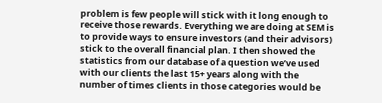problem is few people will stick with it long enough to receive those rewards. Everything we are doing at SEM is to provide ways to ensure investors (and their advisors) stick to the overall financial plan. I then showed the statistics from our database of a question we’ve used with our clients the last 15+ years along with the number of times clients in those categories would be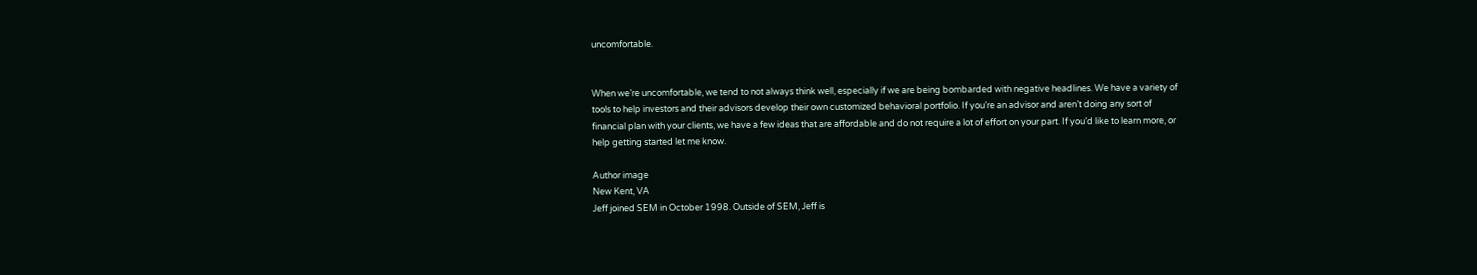uncomfortable.


When we’re uncomfortable, we tend to not always think well, especially if we are being bombarded with negative headlines. We have a variety of tools to help investors and their advisors develop their own customized behavioral portfolio. If you’re an advisor and aren’t doing any sort of financial plan with your clients, we have a few ideas that are affordable and do not require a lot of effort on your part. If you’d like to learn more, or help getting started let me know.

Author image
New Kent, VA
Jeff joined SEM in October 1998. Outside of SEM, Jeff is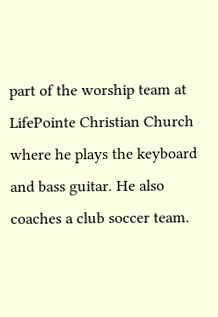part of the worship team at LifePointe Christian Church where he plays the keyboard and bass guitar. He also coaches a club soccer team.